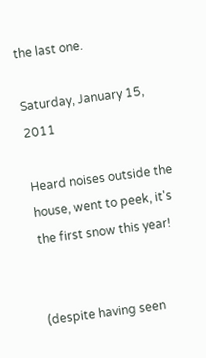the last one.

Saturday, January 15, 2011

Heard noises outside the house, went to peek, it's the first snow this year!


(despite having seen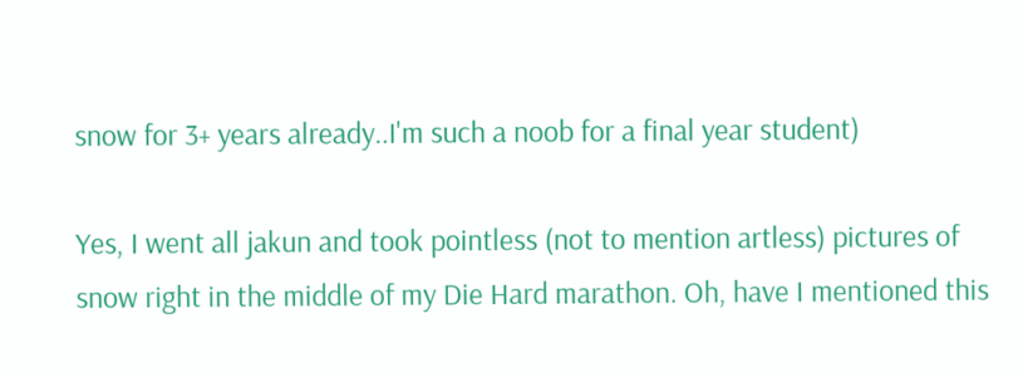snow for 3+ years already..I'm such a noob for a final year student)

Yes, I went all jakun and took pointless (not to mention artless) pictures of snow right in the middle of my Die Hard marathon. Oh, have I mentioned this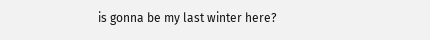is gonna be my last winter here?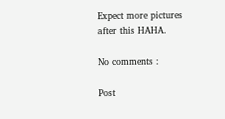Expect more pictures after this HAHA.

No comments :

Post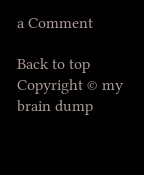a Comment

Back to top
Copyright © my brain dump